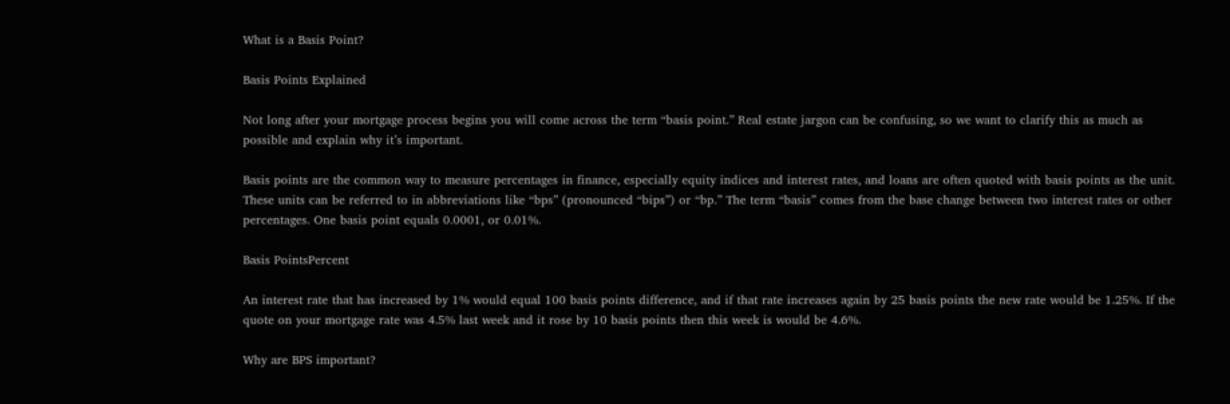What is a Basis Point?

Basis Points Explained

Not long after your mortgage process begins you will come across the term “basis point.” Real estate jargon can be confusing, so we want to clarify this as much as possible and explain why it’s important.

Basis points are the common way to measure percentages in finance, especially equity indices and interest rates, and loans are often quoted with basis points as the unit. These units can be referred to in abbreviations like “bps” (pronounced “bips”) or “bp.” The term “basis” comes from the base change between two interest rates or other percentages. One basis point equals 0.0001, or 0.01%.

Basis PointsPercent

An interest rate that has increased by 1% would equal 100 basis points difference, and if that rate increases again by 25 basis points the new rate would be 1.25%. If the quote on your mortgage rate was 4.5% last week and it rose by 10 basis points then this week is would be 4.6%.

Why are BPS important?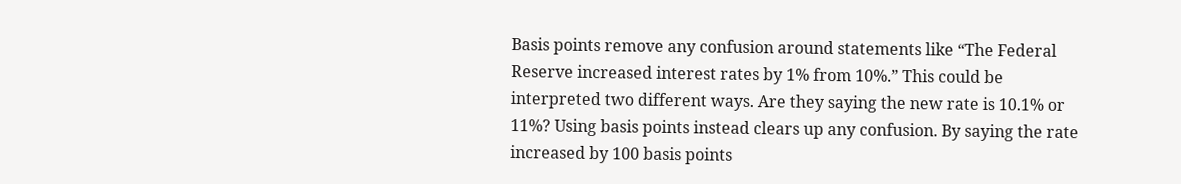Basis points remove any confusion around statements like “The Federal Reserve increased interest rates by 1% from 10%.” This could be interpreted two different ways. Are they saying the new rate is 10.1% or 11%? Using basis points instead clears up any confusion. By saying the rate increased by 100 basis points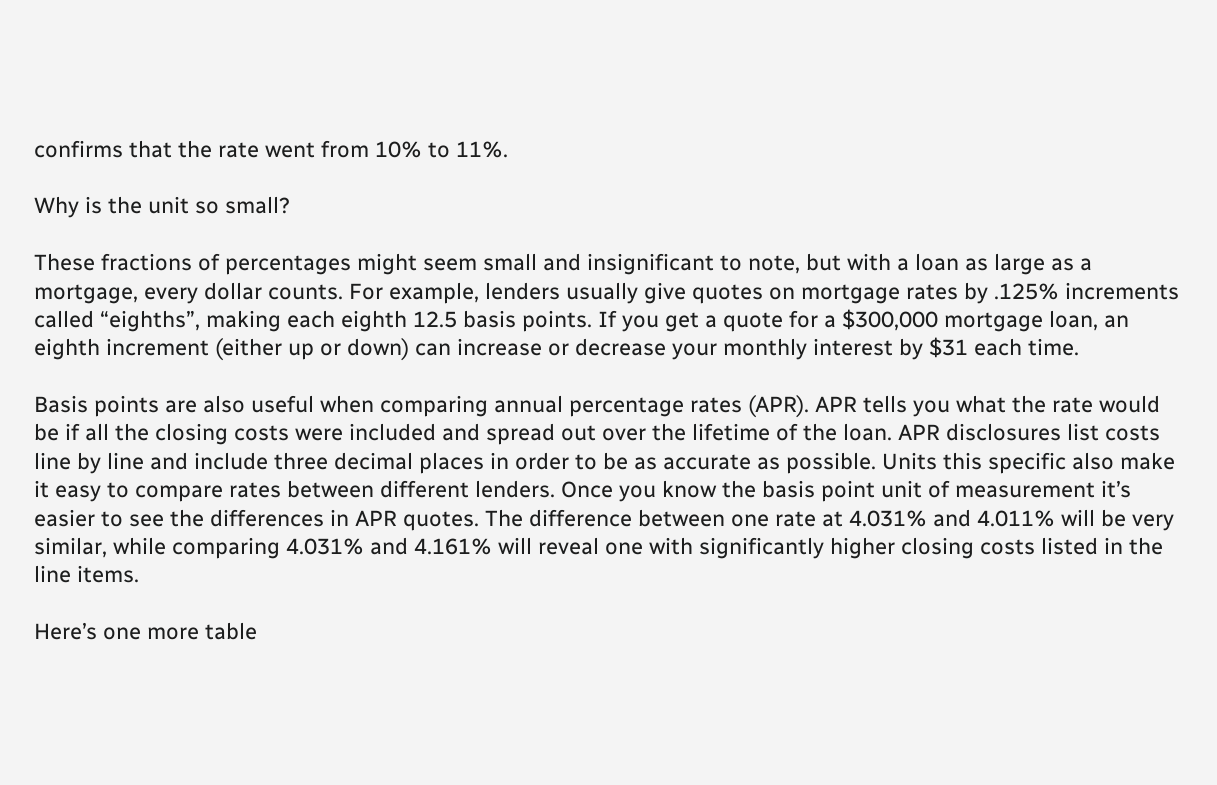confirms that the rate went from 10% to 11%.

Why is the unit so small?

These fractions of percentages might seem small and insignificant to note, but with a loan as large as a mortgage, every dollar counts. For example, lenders usually give quotes on mortgage rates by .125% increments called “eighths”, making each eighth 12.5 basis points. If you get a quote for a $300,000 mortgage loan, an eighth increment (either up or down) can increase or decrease your monthly interest by $31 each time.

Basis points are also useful when comparing annual percentage rates (APR). APR tells you what the rate would be if all the closing costs were included and spread out over the lifetime of the loan. APR disclosures list costs line by line and include three decimal places in order to be as accurate as possible. Units this specific also make it easy to compare rates between different lenders. Once you know the basis point unit of measurement it’s easier to see the differences in APR quotes. The difference between one rate at 4.031% and 4.011% will be very similar, while comparing 4.031% and 4.161% will reveal one with significantly higher closing costs listed in the line items.

Here’s one more table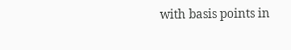with basis points in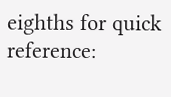eighths for quick reference: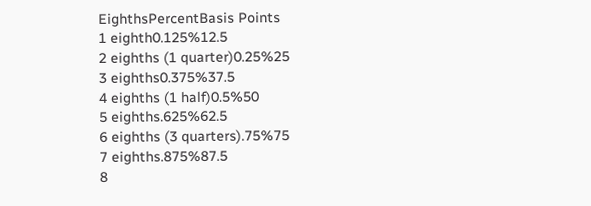EighthsPercentBasis Points
1 eighth0.125%12.5
2 eighths (1 quarter)0.25%25
3 eighths0.375%37.5
4 eighths (1 half)0.5%50
5 eighths.625%62.5
6 eighths (3 quarters).75%75
7 eighths.875%87.5
8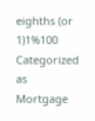eighths (or 1)1%100
Categorized as Mortgage